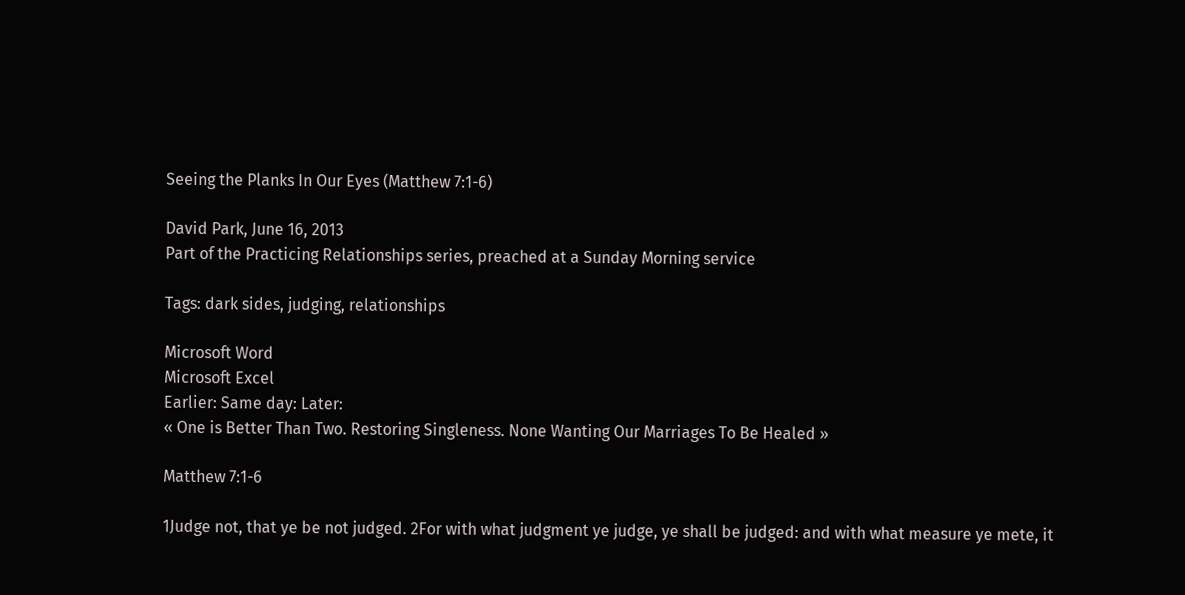Seeing the Planks In Our Eyes (Matthew 7:1-6)

David Park, June 16, 2013
Part of the Practicing Relationships series, preached at a Sunday Morning service

Tags: dark sides, judging, relationships

Microsoft Word
Microsoft Excel
Earlier: Same day: Later:
« One is Better Than Two. Restoring Singleness. None Wanting Our Marriages To Be Healed »

Matthew 7:1-6

1Judge not, that ye be not judged. 2For with what judgment ye judge, ye shall be judged: and with what measure ye mete, it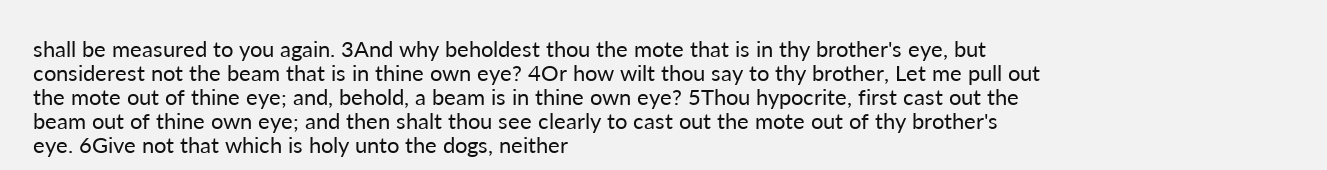shall be measured to you again. 3And why beholdest thou the mote that is in thy brother's eye, but considerest not the beam that is in thine own eye? 4Or how wilt thou say to thy brother, Let me pull out the mote out of thine eye; and, behold, a beam is in thine own eye? 5Thou hypocrite, first cast out the beam out of thine own eye; and then shalt thou see clearly to cast out the mote out of thy brother's eye. 6Give not that which is holy unto the dogs, neither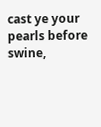cast ye your pearls before swine,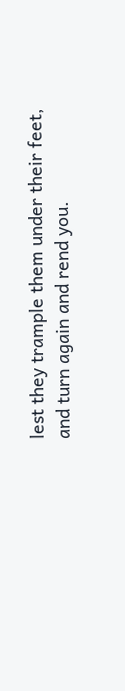lest they trample them under their feet, and turn again and rend you.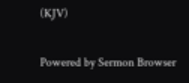(KJV)

Powered by Sermon Browser